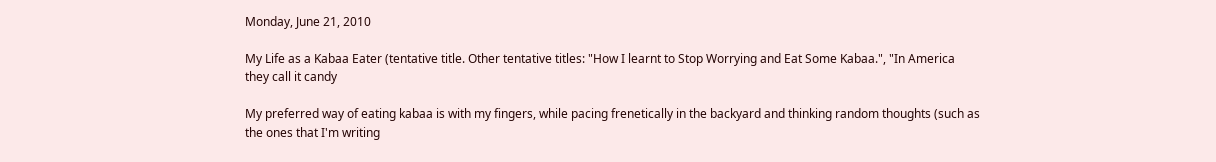Monday, June 21, 2010

My Life as a Kabaa Eater (tentative title. Other tentative titles: "How I learnt to Stop Worrying and Eat Some Kabaa.", "In America they call it candy

My preferred way of eating kabaa is with my fingers, while pacing frenetically in the backyard and thinking random thoughts (such as the ones that I'm writing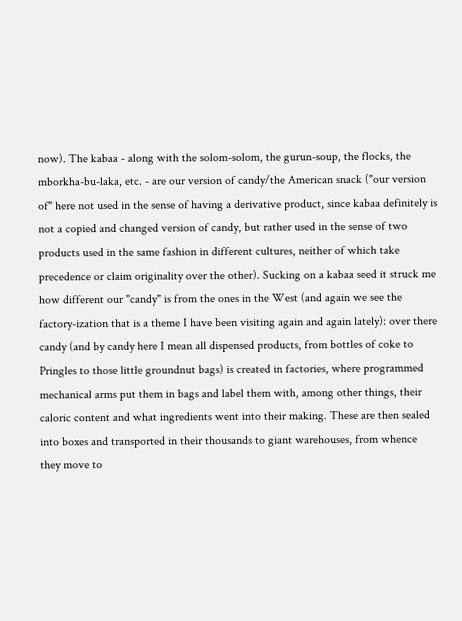now). The kabaa - along with the solom-solom, the gurun-soup, the flocks, the mborkha-bu-laka, etc. - are our version of candy/the American snack ("our version of" here not used in the sense of having a derivative product, since kabaa definitely is not a copied and changed version of candy, but rather used in the sense of two products used in the same fashion in different cultures, neither of which take precedence or claim originality over the other). Sucking on a kabaa seed it struck me how different our "candy" is from the ones in the West (and again we see the factory-ization that is a theme I have been visiting again and again lately): over there candy (and by candy here I mean all dispensed products, from bottles of coke to Pringles to those little groundnut bags) is created in factories, where programmed mechanical arms put them in bags and label them with, among other things, their caloric content and what ingredients went into their making. These are then sealed into boxes and transported in their thousands to giant warehouses, from whence they move to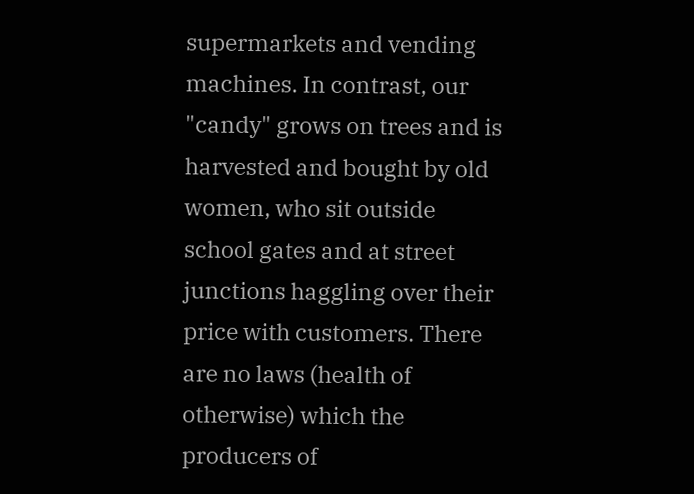supermarkets and vending machines. In contrast, our "candy" grows on trees and is harvested and bought by old women, who sit outside school gates and at street junctions haggling over their price with customers. There are no laws (health of otherwise) which the producers of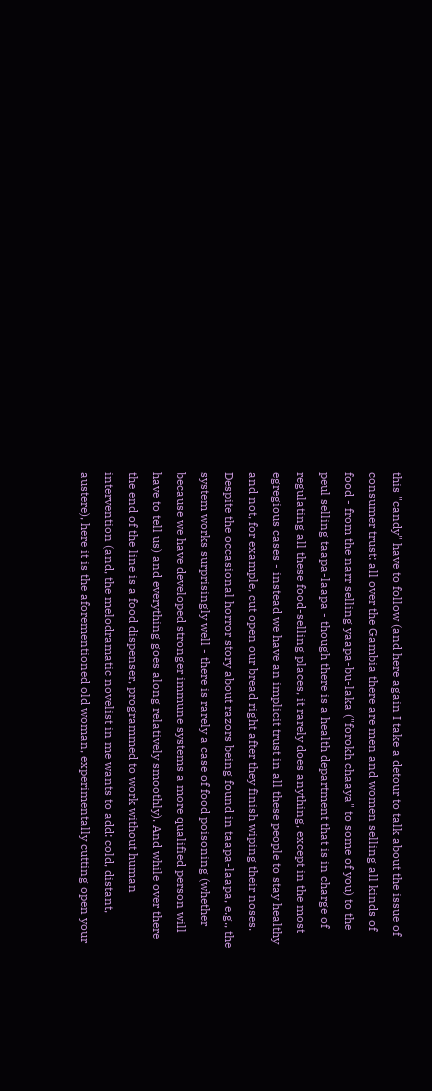this "candy" have to follow (and here again I take a detour to talk about the issue of consumer trust: all over the Gambia there are men and women selling all kinds of food - from the narr selling yaapa-bu-laka ("forokh chaaya" to some of you) to the peul selling taapa-laapa - though there is a health department that is in charge of regulating all these food-selling places, it rarely does anything, except in the most egregious cases - instead we have an implicit trust in all these people to stay healthy and not, for example, cut open our bread right after they finish wiping their noses. Despite the occasional horror story about razors being found in taapa-laapa, e.g., the system works surprisingly well - there is rarely a case of food poisoning (whether because we have developed stronger immune systems a more qualified person will have to tell us) and everything goes along relatively smoothly). And while over there the end of the line is a food dispenser, programmed to work without human intervention (and, the melodramatic novelist in me wants to add: cold, distant, austere), here it is the aforementioned old woman, experimentally cutting open your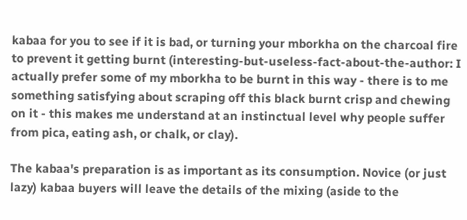kabaa for you to see if it is bad, or turning your mborkha on the charcoal fire to prevent it getting burnt (interesting-but-useless-fact-about-the-author: I actually prefer some of my mborkha to be burnt in this way - there is to me something satisfying about scraping off this black burnt crisp and chewing on it - this makes me understand at an instinctual level why people suffer from pica, eating ash, or chalk, or clay).

The kabaa's preparation is as important as its consumption. Novice (or just lazy) kabaa buyers will leave the details of the mixing (aside to the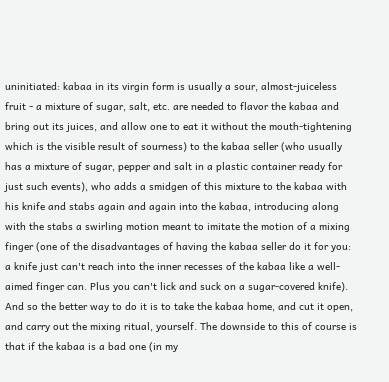uninitiated: kabaa in its virgin form is usually a sour, almost-juiceless fruit - a mixture of sugar, salt, etc. are needed to flavor the kabaa and bring out its juices, and allow one to eat it without the mouth-tightening which is the visible result of sourness) to the kabaa seller (who usually has a mixture of sugar, pepper and salt in a plastic container ready for just such events), who adds a smidgen of this mixture to the kabaa with his knife and stabs again and again into the kabaa, introducing along with the stabs a swirling motion meant to imitate the motion of a mixing finger (one of the disadvantages of having the kabaa seller do it for you: a knife just can't reach into the inner recesses of the kabaa like a well-aimed finger can. Plus you can't lick and suck on a sugar-covered knife). And so the better way to do it is to take the kabaa home, and cut it open, and carry out the mixing ritual, yourself. The downside to this of course is that if the kabaa is a bad one (in my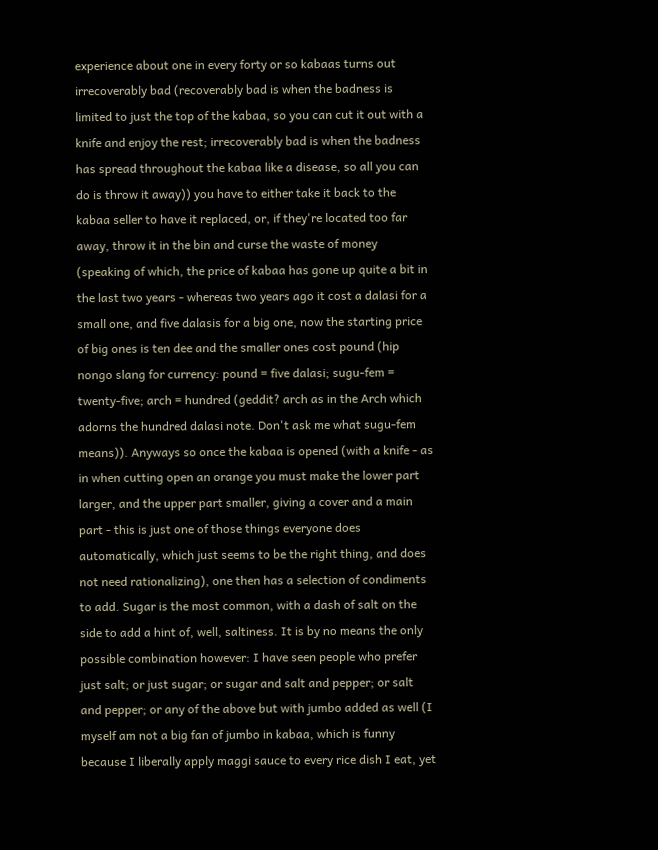experience about one in every forty or so kabaas turns out irrecoverably bad (recoverably bad is when the badness is limited to just the top of the kabaa, so you can cut it out with a knife and enjoy the rest; irrecoverably bad is when the badness has spread throughout the kabaa like a disease, so all you can do is throw it away)) you have to either take it back to the kabaa seller to have it replaced, or, if they're located too far away, throw it in the bin and curse the waste of money (speaking of which, the price of kabaa has gone up quite a bit in the last two years - whereas two years ago it cost a dalasi for a small one, and five dalasis for a big one, now the starting price of big ones is ten dee and the smaller ones cost pound (hip nongo slang for currency: pound = five dalasi; sugu-fem = twenty-five; arch = hundred (geddit? arch as in the Arch which adorns the hundred dalasi note. Don't ask me what sugu-fem means)). Anyways so once the kabaa is opened (with a knife - as in when cutting open an orange you must make the lower part larger, and the upper part smaller, giving a cover and a main part - this is just one of those things everyone does automatically, which just seems to be the right thing, and does not need rationalizing), one then has a selection of condiments to add. Sugar is the most common, with a dash of salt on the side to add a hint of, well, saltiness. It is by no means the only possible combination however: I have seen people who prefer just salt; or just sugar; or sugar and salt and pepper; or salt and pepper; or any of the above but with jumbo added as well (I myself am not a big fan of jumbo in kabaa, which is funny because I liberally apply maggi sauce to every rice dish I eat, yet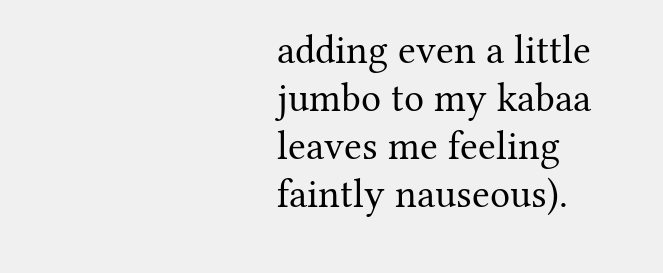adding even a little jumbo to my kabaa leaves me feeling faintly nauseous).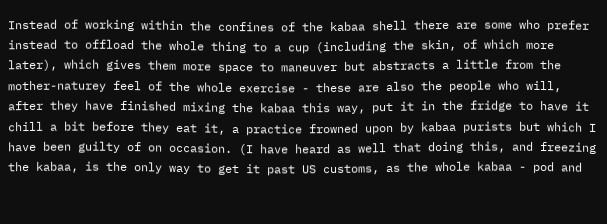Instead of working within the confines of the kabaa shell there are some who prefer instead to offload the whole thing to a cup (including the skin, of which more later), which gives them more space to maneuver but abstracts a little from the mother-naturey feel of the whole exercise - these are also the people who will, after they have finished mixing the kabaa this way, put it in the fridge to have it chill a bit before they eat it, a practice frowned upon by kabaa purists but which I have been guilty of on occasion. (I have heard as well that doing this, and freezing the kabaa, is the only way to get it past US customs, as the whole kabaa - pod and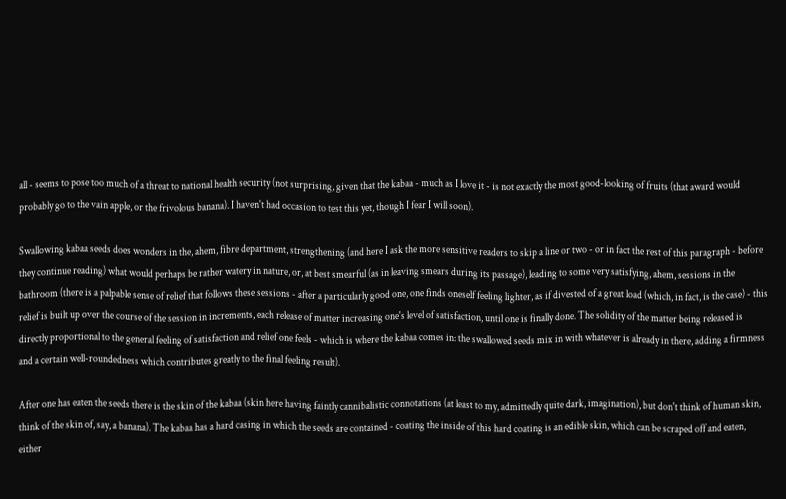all - seems to pose too much of a threat to national health security (not surprising, given that the kabaa - much as I love it - is not exactly the most good-looking of fruits (that award would probably go to the vain apple, or the frivolous banana). I haven't had occasion to test this yet, though I fear I will soon).

Swallowing kabaa seeds does wonders in the, ahem, fibre department, strengthening (and here I ask the more sensitive readers to skip a line or two - or in fact the rest of this paragraph - before they continue reading) what would perhaps be rather watery in nature, or, at best smearful (as in leaving smears during its passage), leading to some very satisfying, ahem, sessions in the bathroom (there is a palpable sense of relief that follows these sessions - after a particularly good one, one finds oneself feeling lighter, as if divested of a great load (which, in fact, is the case) - this relief is built up over the course of the session in increments, each release of matter increasing one's level of satisfaction, until one is finally done. The solidity of the matter being released is directly proportional to the general feeling of satisfaction and relief one feels - which is where the kabaa comes in: the swallowed seeds mix in with whatever is already in there, adding a firmness and a certain well-roundedness which contributes greatly to the final feeling result).

After one has eaten the seeds there is the skin of the kabaa (skin here having faintly cannibalistic connotations (at least to my, admittedly quite dark, imagination), but don't think of human skin, think of the skin of, say, a banana). The kabaa has a hard casing in which the seeds are contained - coating the inside of this hard coating is an edible skin, which can be scraped off and eaten, either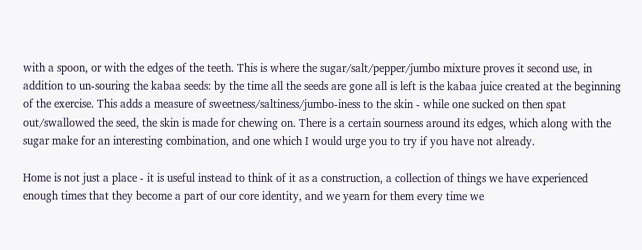with a spoon, or with the edges of the teeth. This is where the sugar/salt/pepper/jumbo mixture proves it second use, in addition to un-souring the kabaa seeds: by the time all the seeds are gone all is left is the kabaa juice created at the beginning of the exercise. This adds a measure of sweetness/saltiness/jumbo-iness to the skin - while one sucked on then spat out/swallowed the seed, the skin is made for chewing on. There is a certain sourness around its edges, which along with the sugar make for an interesting combination, and one which I would urge you to try if you have not already.

Home is not just a place - it is useful instead to think of it as a construction, a collection of things we have experienced enough times that they become a part of our core identity, and we yearn for them every time we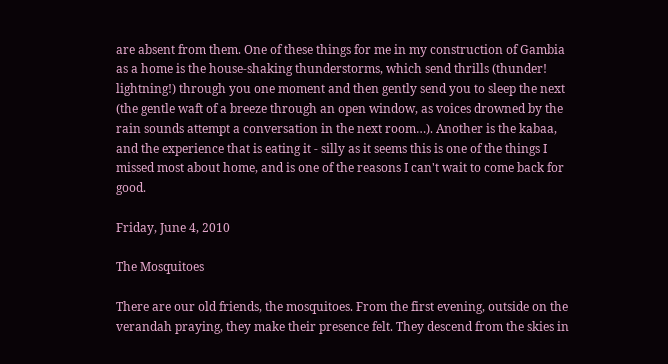are absent from them. One of these things for me in my construction of Gambia as a home is the house-shaking thunderstorms, which send thrills (thunder! lightning!) through you one moment and then gently send you to sleep the next (the gentle waft of a breeze through an open window, as voices drowned by the rain sounds attempt a conversation in the next room…). Another is the kabaa, and the experience that is eating it - silly as it seems this is one of the things I missed most about home, and is one of the reasons I can't wait to come back for good.

Friday, June 4, 2010

The Mosquitoes

There are our old friends, the mosquitoes. From the first evening, outside on the verandah praying, they make their presence felt. They descend from the skies in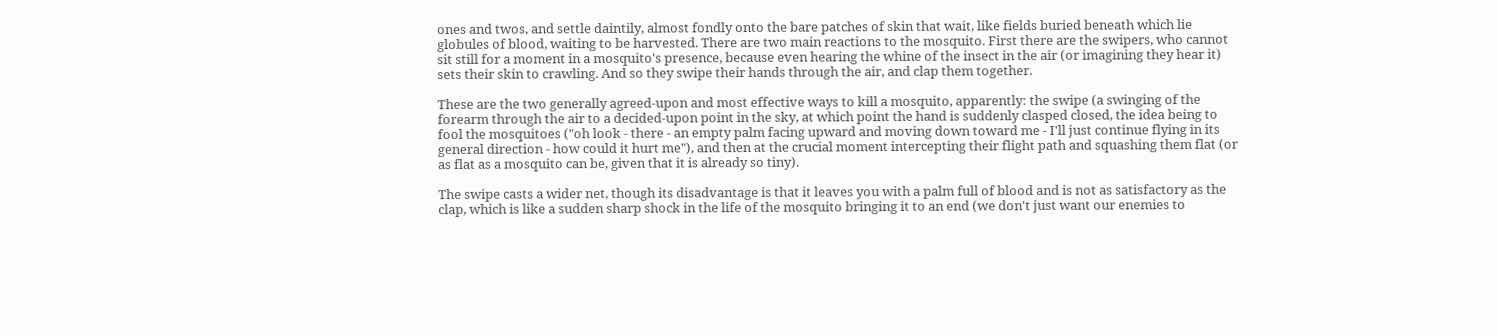ones and twos, and settle daintily, almost fondly onto the bare patches of skin that wait, like fields buried beneath which lie globules of blood, waiting to be harvested. There are two main reactions to the mosquito. First there are the swipers, who cannot sit still for a moment in a mosquito's presence, because even hearing the whine of the insect in the air (or imagining they hear it) sets their skin to crawling. And so they swipe their hands through the air, and clap them together.

These are the two generally agreed-upon and most effective ways to kill a mosquito, apparently: the swipe (a swinging of the forearm through the air to a decided-upon point in the sky, at which point the hand is suddenly clasped closed, the idea being to fool the mosquitoes ("oh look - there - an empty palm facing upward and moving down toward me - I'll just continue flying in its general direction - how could it hurt me"), and then at the crucial moment intercepting their flight path and squashing them flat (or as flat as a mosquito can be, given that it is already so tiny).

The swipe casts a wider net, though its disadvantage is that it leaves you with a palm full of blood and is not as satisfactory as the clap, which is like a sudden sharp shock in the life of the mosquito bringing it to an end (we don't just want our enemies to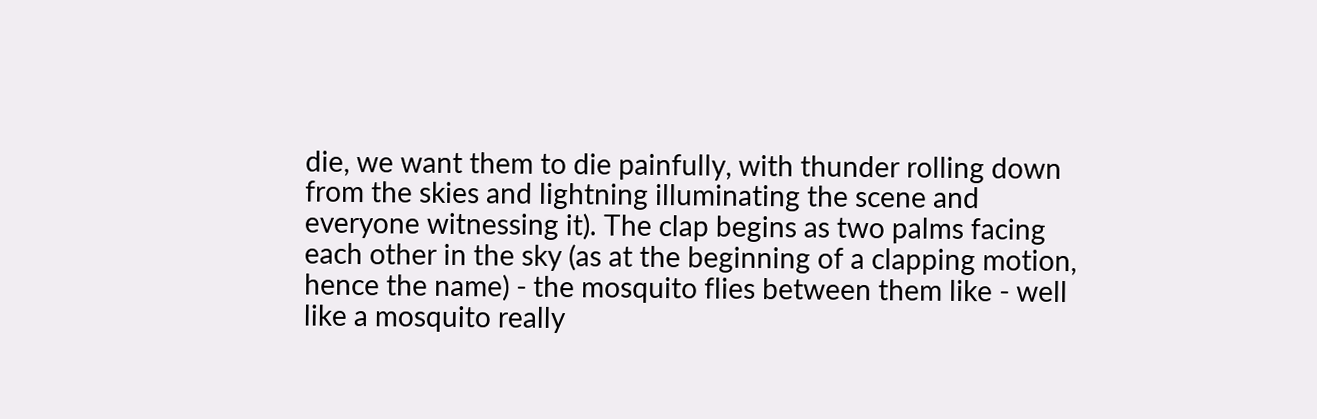die, we want them to die painfully, with thunder rolling down from the skies and lightning illuminating the scene and everyone witnessing it). The clap begins as two palms facing each other in the sky (as at the beginning of a clapping motion, hence the name) - the mosquito flies between them like - well like a mosquito really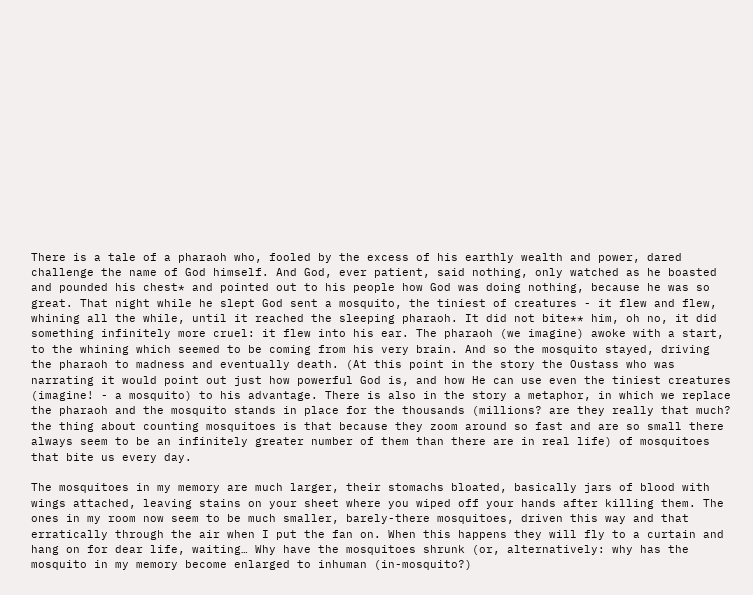There is a tale of a pharaoh who, fooled by the excess of his earthly wealth and power, dared challenge the name of God himself. And God, ever patient, said nothing, only watched as he boasted and pounded his chest* and pointed out to his people how God was doing nothing, because he was so great. That night while he slept God sent a mosquito, the tiniest of creatures - it flew and flew, whining all the while, until it reached the sleeping pharaoh. It did not bite** him, oh no, it did something infinitely more cruel: it flew into his ear. The pharaoh (we imagine) awoke with a start, to the whining which seemed to be coming from his very brain. And so the mosquito stayed, driving the pharaoh to madness and eventually death. (At this point in the story the Oustass who was narrating it would point out just how powerful God is, and how He can use even the tiniest creatures (imagine! - a mosquito) to his advantage. There is also in the story a metaphor, in which we replace the pharaoh and the mosquito stands in place for the thousands (millions? are they really that much? the thing about counting mosquitoes is that because they zoom around so fast and are so small there always seem to be an infinitely greater number of them than there are in real life) of mosquitoes that bite us every day.

The mosquitoes in my memory are much larger, their stomachs bloated, basically jars of blood with wings attached, leaving stains on your sheet where you wiped off your hands after killing them. The ones in my room now seem to be much smaller, barely-there mosquitoes, driven this way and that erratically through the air when I put the fan on. When this happens they will fly to a curtain and hang on for dear life, waiting… Why have the mosquitoes shrunk (or, alternatively: why has the mosquito in my memory become enlarged to inhuman (in-mosquito?)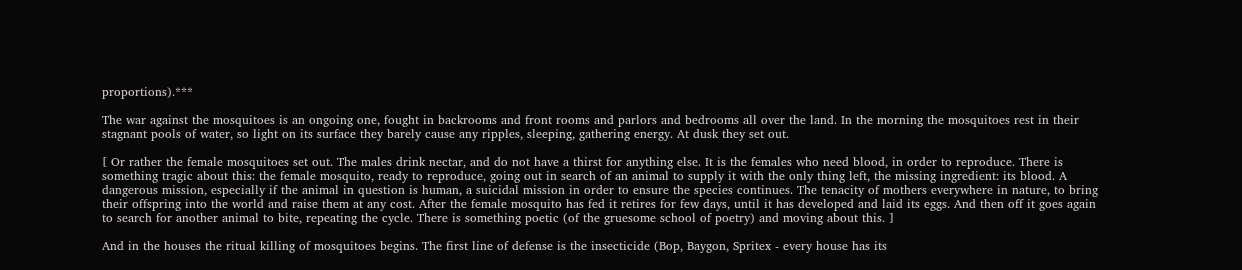proportions).***

The war against the mosquitoes is an ongoing one, fought in backrooms and front rooms and parlors and bedrooms all over the land. In the morning the mosquitoes rest in their stagnant pools of water, so light on its surface they barely cause any ripples, sleeping, gathering energy. At dusk they set out.

[ Or rather the female mosquitoes set out. The males drink nectar, and do not have a thirst for anything else. It is the females who need blood, in order to reproduce. There is something tragic about this: the female mosquito, ready to reproduce, going out in search of an animal to supply it with the only thing left, the missing ingredient: its blood. A dangerous mission, especially if the animal in question is human, a suicidal mission in order to ensure the species continues. The tenacity of mothers everywhere in nature, to bring their offspring into the world and raise them at any cost. After the female mosquito has fed it retires for few days, until it has developed and laid its eggs. And then off it goes again to search for another animal to bite, repeating the cycle. There is something poetic (of the gruesome school of poetry) and moving about this. ]

And in the houses the ritual killing of mosquitoes begins. The first line of defense is the insecticide (Bop, Baygon, Spritex - every house has its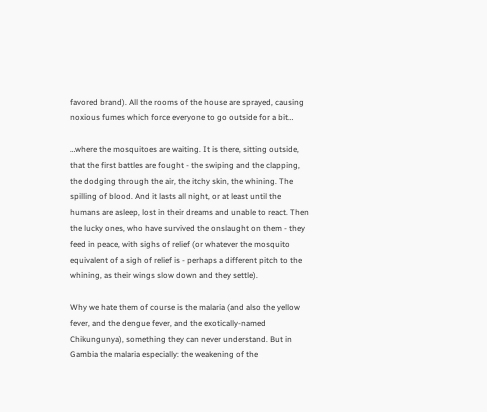favored brand). All the rooms of the house are sprayed, causing noxious fumes which force everyone to go outside for a bit…

…where the mosquitoes are waiting. It is there, sitting outside, that the first battles are fought - the swiping and the clapping, the dodging through the air, the itchy skin, the whining. The spilling of blood. And it lasts all night, or at least until the humans are asleep, lost in their dreams and unable to react. Then the lucky ones, who have survived the onslaught on them - they feed in peace, with sighs of relief (or whatever the mosquito equivalent of a sigh of relief is - perhaps a different pitch to the whining, as their wings slow down and they settle).

Why we hate them of course is the malaria (and also the yellow fever, and the dengue fever, and the exotically-named Chikungunya), something they can never understand. But in Gambia the malaria especially: the weakening of the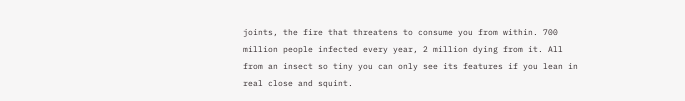joints, the fire that threatens to consume you from within. 700 million people infected every year, 2 million dying from it. All from an insect so tiny you can only see its features if you lean in real close and squint.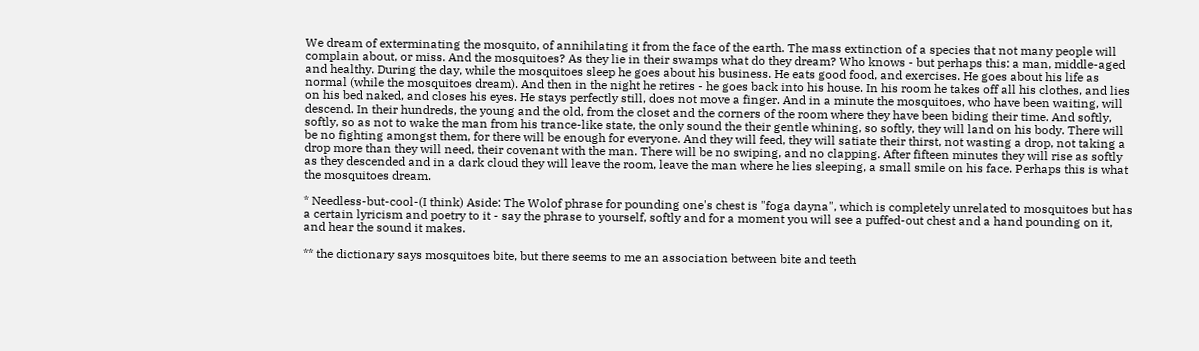We dream of exterminating the mosquito, of annihilating it from the face of the earth. The mass extinction of a species that not many people will complain about, or miss. And the mosquitoes? As they lie in their swamps what do they dream? Who knows - but perhaps this: a man, middle-aged and healthy. During the day, while the mosquitoes sleep he goes about his business. He eats good food, and exercises. He goes about his life as normal (while the mosquitoes dream). And then in the night he retires - he goes back into his house. In his room he takes off all his clothes, and lies on his bed naked, and closes his eyes. He stays perfectly still, does not move a finger. And in a minute the mosquitoes, who have been waiting, will descend. In their hundreds, the young and the old, from the closet and the corners of the room where they have been biding their time. And softly, softly, so as not to wake the man from his trance-like state, the only sound the their gentle whining, so softly, they will land on his body. There will be no fighting amongst them, for there will be enough for everyone. And they will feed, they will satiate their thirst, not wasting a drop, not taking a drop more than they will need, their covenant with the man. There will be no swiping, and no clapping. After fifteen minutes they will rise as softly as they descended and in a dark cloud they will leave the room, leave the man where he lies sleeping, a small smile on his face. Perhaps this is what the mosquitoes dream.

* Needless-but-cool-(I think) Aside: The Wolof phrase for pounding one's chest is "foga dayna", which is completely unrelated to mosquitoes but has a certain lyricism and poetry to it - say the phrase to yourself, softly and for a moment you will see a puffed-out chest and a hand pounding on it, and hear the sound it makes.

** the dictionary says mosquitoes bite, but there seems to me an association between bite and teeth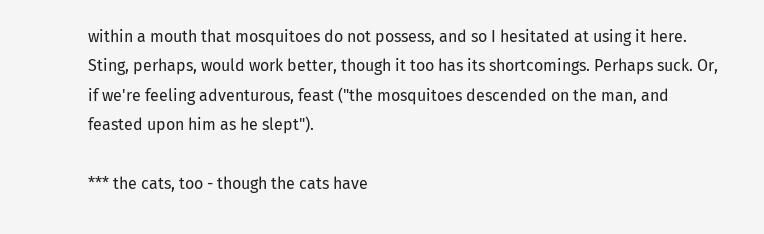within a mouth that mosquitoes do not possess, and so I hesitated at using it here. Sting, perhaps, would work better, though it too has its shortcomings. Perhaps suck. Or, if we're feeling adventurous, feast ("the mosquitoes descended on the man, and feasted upon him as he slept").

*** the cats, too - though the cats have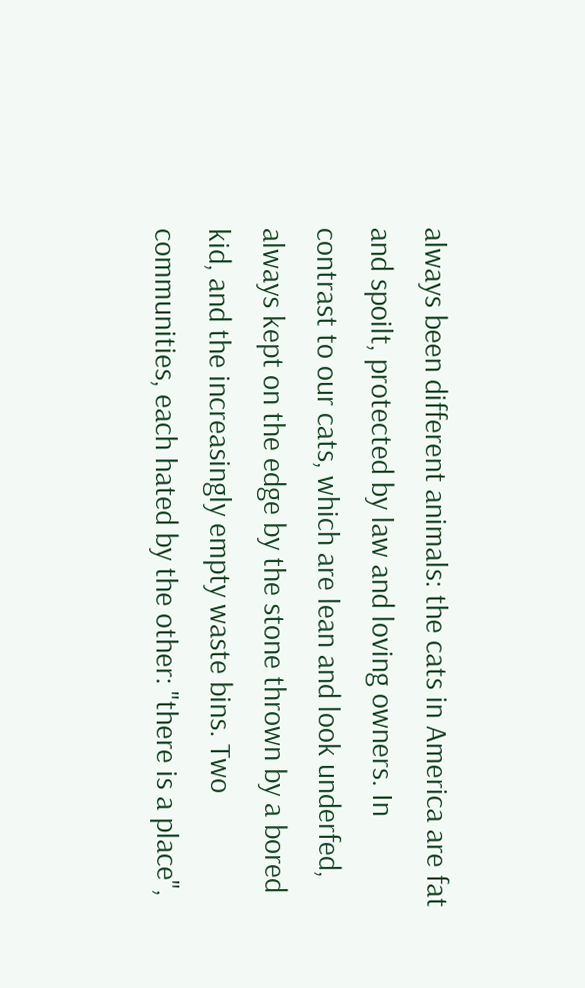always been different animals: the cats in America are fat and spoilt, protected by law and loving owners. In contrast to our cats, which are lean and look underfed, always kept on the edge by the stone thrown by a bored kid, and the increasingly empty waste bins. Two communities, each hated by the other: "there is a place",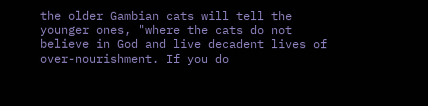the older Gambian cats will tell the younger ones, "where the cats do not believe in God and live decadent lives of over-nourishment. If you do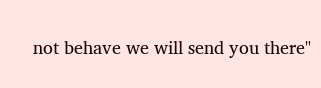not behave we will send you there"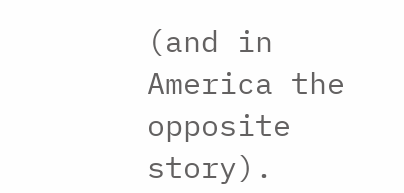(and in America the opposite story).